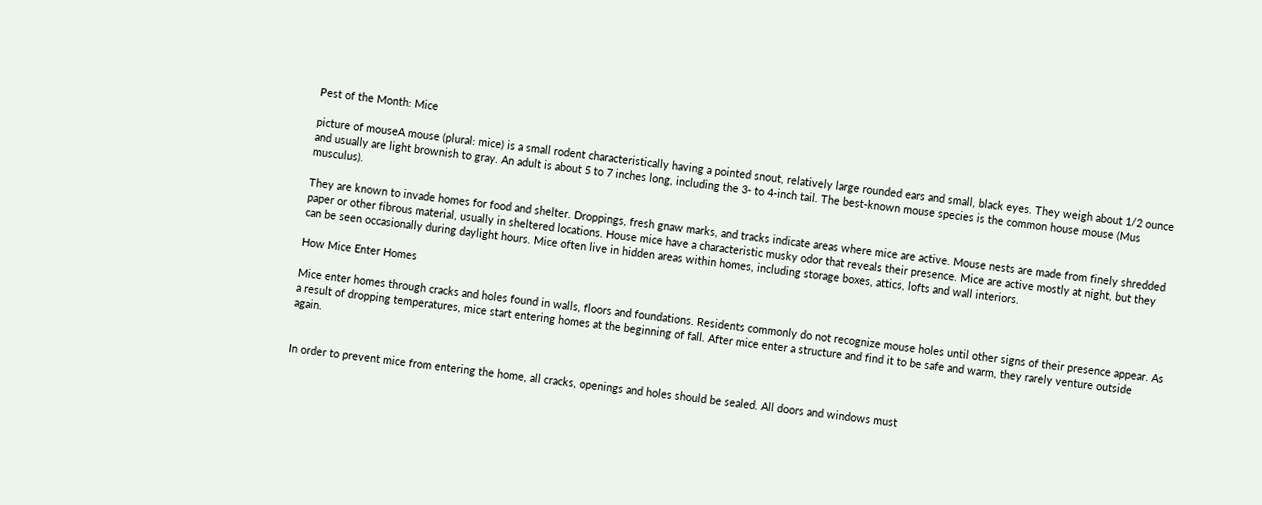Pest of the Month: Mice

picture of mouseA mouse (plural: mice) is a small rodent characteristically having a pointed snout, relatively large rounded ears and small, black eyes. They weigh about 1/2 ounce and usually are light brownish to gray. An adult is about 5 to 7 inches long, including the 3- to 4-inch tail. The best-known mouse species is the common house mouse (Mus musculus).

They are known to invade homes for food and shelter. Droppings, fresh gnaw marks, and tracks indicate areas where mice are active. Mouse nests are made from finely shredded paper or other fibrous material, usually in sheltered locations. House mice have a characteristic musky odor that reveals their presence. Mice are active mostly at night, but they can be seen occasionally during daylight hours. Mice often live in hidden areas within homes, including storage boxes, attics, lofts and wall interiors.

How Mice Enter Homes

Mice enter homes through cracks and holes found in walls, floors and foundations. Residents commonly do not recognize mouse holes until other signs of their presence appear. As a result of dropping temperatures, mice start entering homes at the beginning of fall. After mice enter a structure and find it to be safe and warm, they rarely venture outside again.


In order to prevent mice from entering the home, all cracks, openings and holes should be sealed. All doors and windows must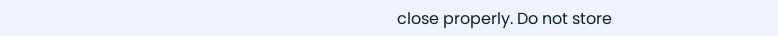close properly. Do not store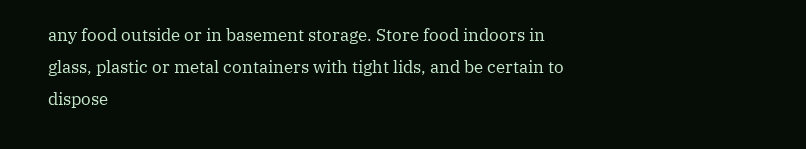any food outside or in basement storage. Store food indoors in glass, plastic or metal containers with tight lids, and be certain to dispose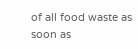of all food waste as soon as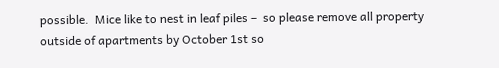possible.  Mice like to nest in leaf piles –  so please remove all property outside of apartments by October 1st so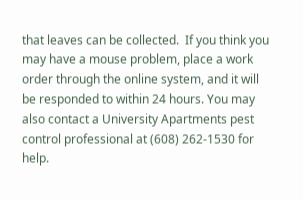that leaves can be collected.  If you think you may have a mouse problem, place a work order through the online system, and it will be responded to within 24 hours. You may also contact a University Apartments pest control professional at (608) 262-1530 for help.